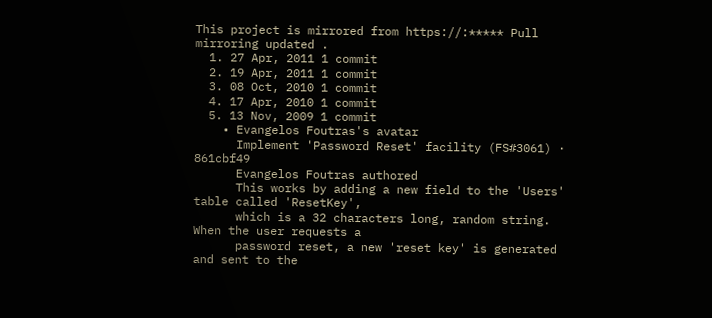This project is mirrored from https://:***** Pull mirroring updated .
  1. 27 Apr, 2011 1 commit
  2. 19 Apr, 2011 1 commit
  3. 08 Oct, 2010 1 commit
  4. 17 Apr, 2010 1 commit
  5. 13 Nov, 2009 1 commit
    • Evangelos Foutras's avatar
      Implement 'Password Reset' facility (FS#3061) · 861cbf49
      Evangelos Foutras authored
      This works by adding a new field to the 'Users' table called 'ResetKey',
      which is a 32 characters long, random string. When the user requests a
      password reset, a new 'reset key' is generated and sent to the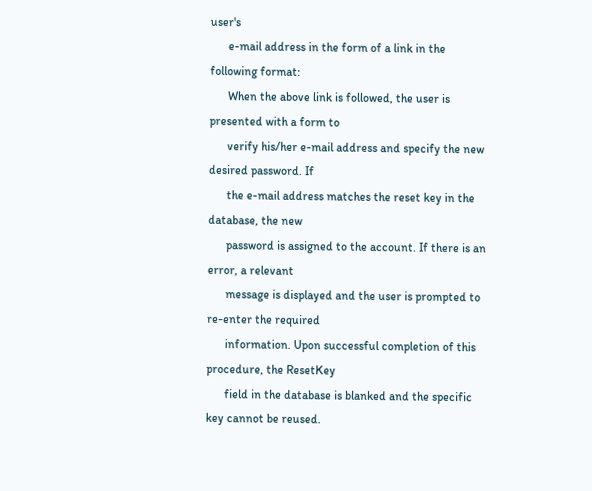user's
      e-mail address in the form of a link in the following format:
      When the above link is followed, the user is presented with a form to
      verify his/her e-mail address and specify the new desired password. If
      the e-mail address matches the reset key in the database, the new
      password is assigned to the account. If there is an error, a relevant
      message is displayed and the user is prompted to re-enter the required
      information. Upon successful completion of this procedure, the ResetKey
      field in the database is blanked and the specific key cannot be reused.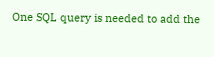One SQL query is needed to add the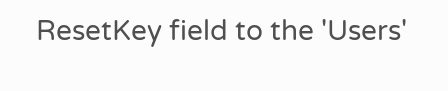ResetKey field to the 'Users'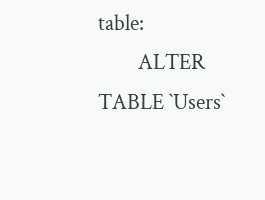table:
        ALTER TABLE `Users`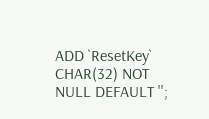ADD `ResetKey` CHAR(32) NOT NULL DEFAULT '';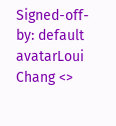Signed-off-by: default avatarLoui Chang <>